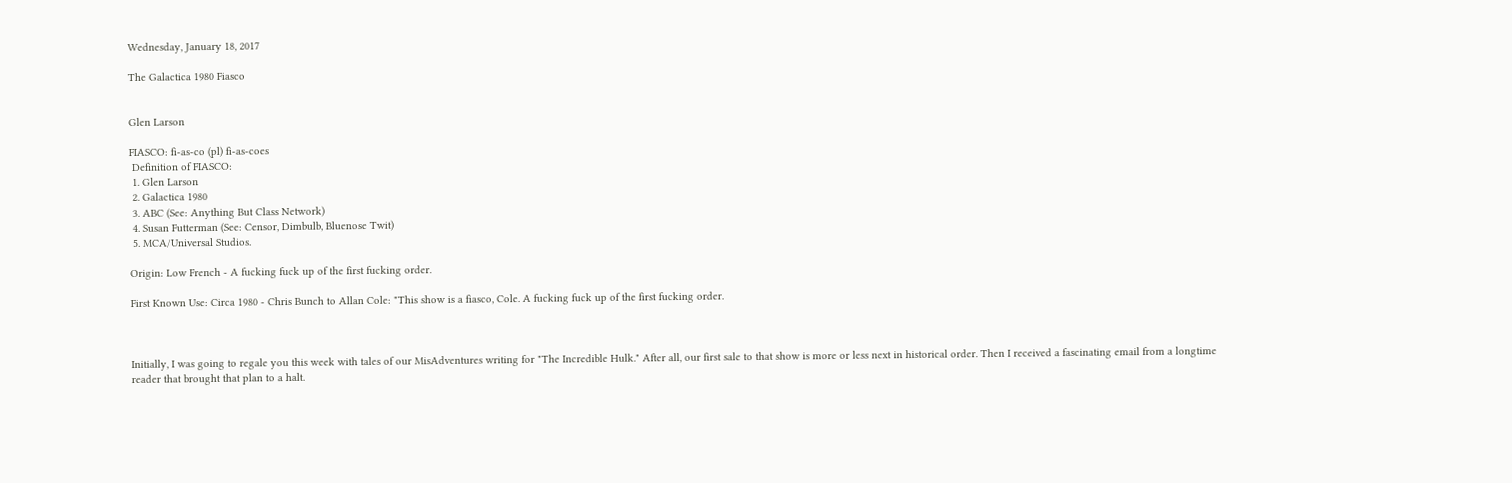Wednesday, January 18, 2017

The Galactica 1980 Fiasco


Glen Larson

FIASCO: fi-as-co (pl) fi-as-coes
 Definition of FIASCO:
 1. Glen Larson
 2. Galactica 1980
 3. ABC (See: Anything But Class Network)
 4. Susan Futterman (See: Censor, Dimbulb, Bluenose Twit)
 5. MCA/Universal Studios.

Origin: Low French - A fucking fuck up of the first fucking order.

First Known Use: Circa 1980 - Chris Bunch to Allan Cole: "This show is a fiasco, Cole. A fucking fuck up of the first fucking order.



Initially, I was going to regale you this week with tales of our MisAdventures writing for "The Incredible Hulk." After all, our first sale to that show is more or less next in historical order. Then I received a fascinating email from a longtime reader that brought that plan to a halt.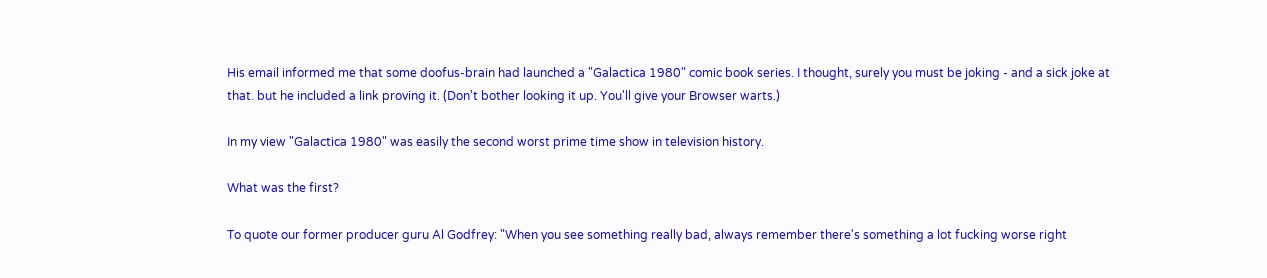His email informed me that some doofus-brain had launched a "Galactica 1980" comic book series. I thought, surely you must be joking - and a sick joke at that. but he included a link proving it. (Don't bother looking it up. You'll give your Browser warts.)

In my view "Galactica 1980" was easily the second worst prime time show in television history.

What was the first?

To quote our former producer guru Al Godfrey: "When you see something really bad, always remember there's something a lot fucking worse right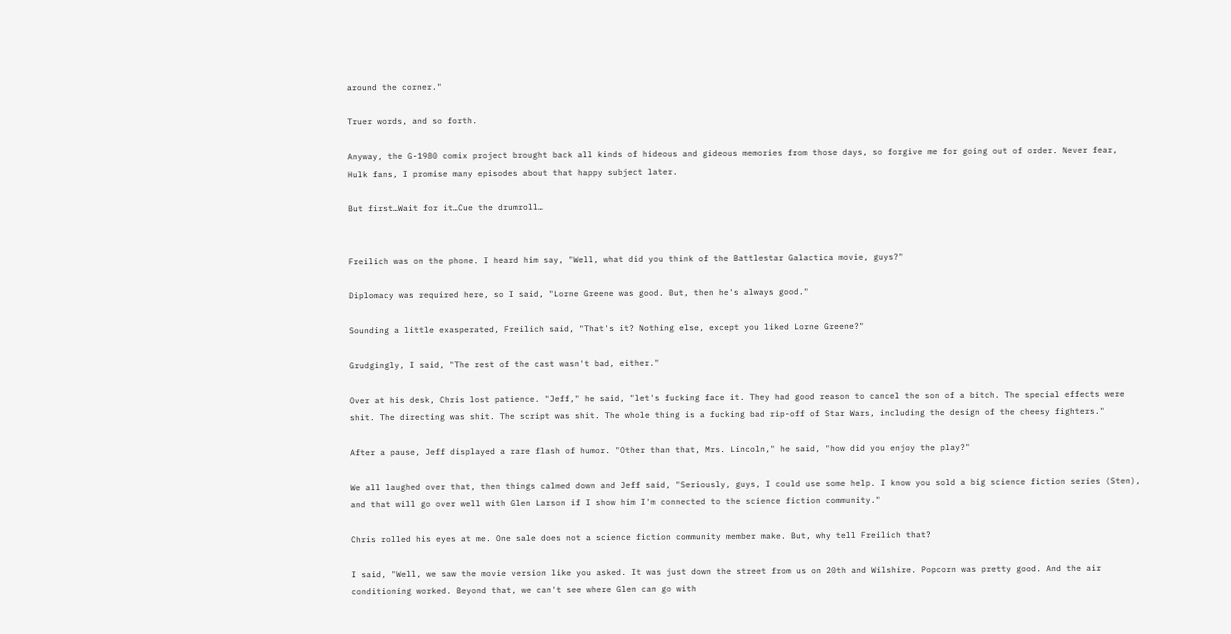around the corner."

Truer words, and so forth.

Anyway, the G-1980 comix project brought back all kinds of hideous and gideous memories from those days, so forgive me for going out of order. Never fear, Hulk fans, I promise many episodes about that happy subject later.

But first…Wait for it…Cue the drumroll…


Freilich was on the phone. I heard him say, "Well, what did you think of the Battlestar Galactica movie, guys?"

Diplomacy was required here, so I said, "Lorne Greene was good. But, then he's always good."

Sounding a little exasperated, Freilich said, "That's it? Nothing else, except you liked Lorne Greene?"

Grudgingly, I said, "The rest of the cast wasn't bad, either."

Over at his desk, Chris lost patience. "Jeff," he said, "let's fucking face it. They had good reason to cancel the son of a bitch. The special effects were shit. The directing was shit. The script was shit. The whole thing is a fucking bad rip-off of Star Wars, including the design of the cheesy fighters."

After a pause, Jeff displayed a rare flash of humor. "Other than that, Mrs. Lincoln," he said, "how did you enjoy the play?"

We all laughed over that, then things calmed down and Jeff said, "Seriously, guys, I could use some help. I know you sold a big science fiction series (Sten), and that will go over well with Glen Larson if I show him I'm connected to the science fiction community."

Chris rolled his eyes at me. One sale does not a science fiction community member make. But, why tell Freilich that?

I said, "Well, we saw the movie version like you asked. It was just down the street from us on 20th and Wilshire. Popcorn was pretty good. And the air conditioning worked. Beyond that, we can't see where Glen can go with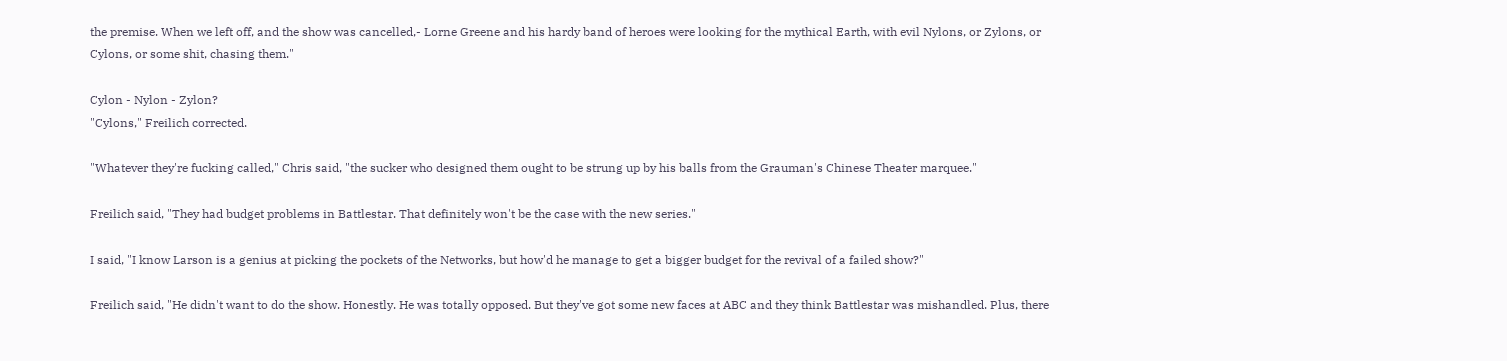the premise. When we left off, and the show was cancelled,- Lorne Greene and his hardy band of heroes were looking for the mythical Earth, with evil Nylons, or Zylons, or Cylons, or some shit, chasing them."

Cylon - Nylon - Zylon?
"Cylons," Freilich corrected.

"Whatever they're fucking called," Chris said, "the sucker who designed them ought to be strung up by his balls from the Grauman's Chinese Theater marquee."

Freilich said, "They had budget problems in Battlestar. That definitely won't be the case with the new series."

I said, "I know Larson is a genius at picking the pockets of the Networks, but how'd he manage to get a bigger budget for the revival of a failed show?"

Freilich said, "He didn't want to do the show. Honestly. He was totally opposed. But they've got some new faces at ABC and they think Battlestar was mishandled. Plus, there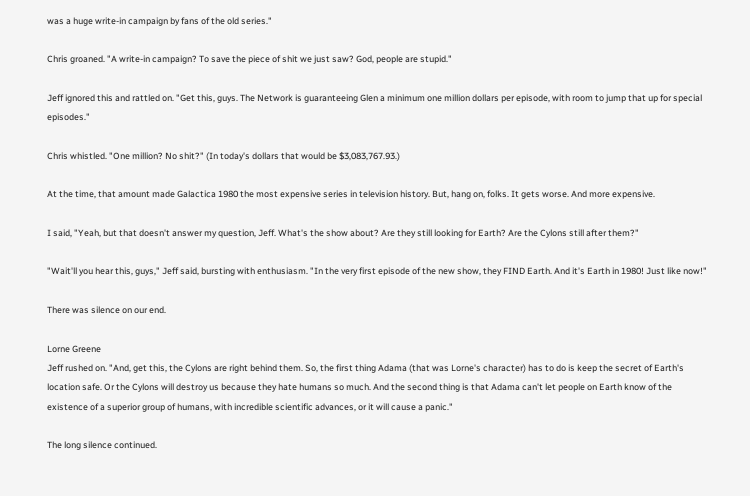was a huge write-in campaign by fans of the old series."

Chris groaned. "A write-in campaign? To save the piece of shit we just saw? God, people are stupid."

Jeff ignored this and rattled on. "Get this, guys. The Network is guaranteeing Glen a minimum one million dollars per episode, with room to jump that up for special episodes."

Chris whistled. "One million? No shit?" (In today's dollars that would be $3,083,767.93.)

At the time, that amount made Galactica 1980 the most expensive series in television history. But, hang on, folks. It gets worse. And more expensive.

I said, "Yeah, but that doesn't answer my question, Jeff. What's the show about? Are they still looking for Earth? Are the Cylons still after them?"

"Wait'll you hear this, guys," Jeff said, bursting with enthusiasm. "In the very first episode of the new show, they FIND Earth. And it's Earth in 1980! Just like now!"

There was silence on our end.

Lorne Greene
Jeff rushed on. "And, get this, the Cylons are right behind them. So, the first thing Adama (that was Lorne's character) has to do is keep the secret of Earth's location safe. Or the Cylons will destroy us because they hate humans so much. And the second thing is that Adama can't let people on Earth know of the existence of a superior group of humans, with incredible scientific advances, or it will cause a panic."

The long silence continued.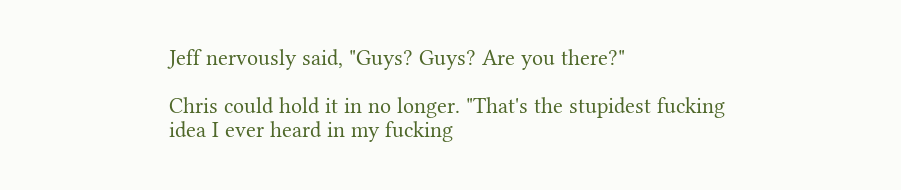Jeff nervously said, "Guys? Guys? Are you there?"

Chris could hold it in no longer. "That's the stupidest fucking idea I ever heard in my fucking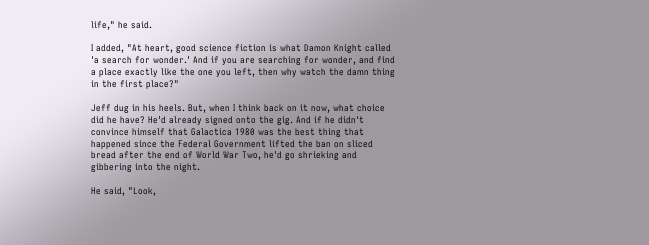life," he said.

I added, "At heart, good science fiction is what Damon Knight called 'a search for wonder.' And if you are searching for wonder, and find a place exactly like the one you left, then why watch the damn thing in the first place?"

Jeff dug in his heels. But, when I think back on it now, what choice did he have? He'd already signed onto the gig. And if he didn't convince himself that Galactica 1980 was the best thing that happened since the Federal Government lifted the ban on sliced bread after the end of World War Two, he'd go shrieking and gibbering into the night.

He said, "Look,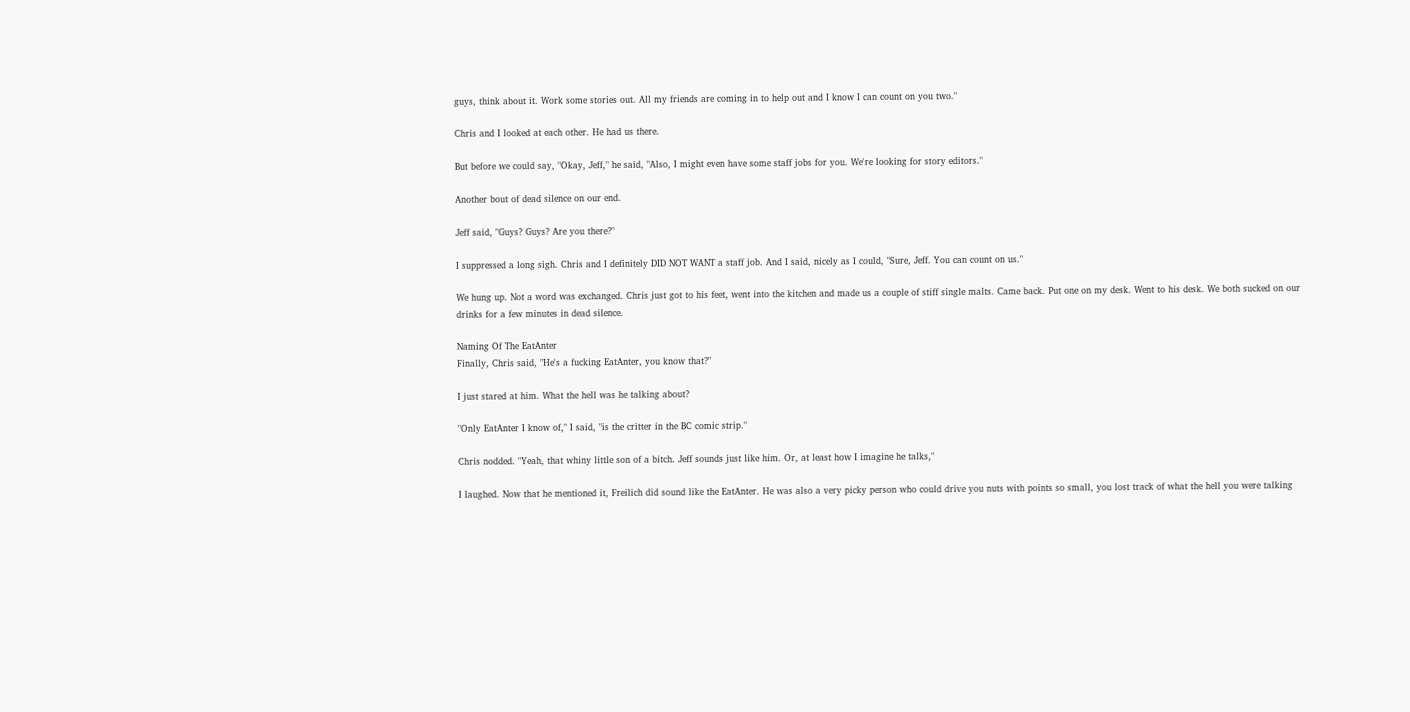guys, think about it. Work some stories out. All my friends are coming in to help out and I know I can count on you two."

Chris and I looked at each other. He had us there.

But before we could say, "Okay, Jeff," he said, "Also, I might even have some staff jobs for you. We're looking for story editors."

Another bout of dead silence on our end.

Jeff said, "Guys? Guys? Are you there?"

I suppressed a long sigh. Chris and I definitely DID NOT WANT a staff job. And I said, nicely as I could, "Sure, Jeff. You can count on us."

We hung up. Not a word was exchanged. Chris just got to his feet, went into the kitchen and made us a couple of stiff single malts. Came back. Put one on my desk. Went to his desk. We both sucked on our drinks for a few minutes in dead silence.

Naming Of The EatAnter
Finally, Chris said, "He's a fucking EatAnter, you know that?"

I just stared at him. What the hell was he talking about?

"Only EatAnter I know of," I said, "is the critter in the BC comic strip."

Chris nodded. "Yeah, that whiny little son of a bitch. Jeff sounds just like him. Or, at least how I imagine he talks,"

I laughed. Now that he mentioned it, Freilich did sound like the EatAnter. He was also a very picky person who could drive you nuts with points so small, you lost track of what the hell you were talking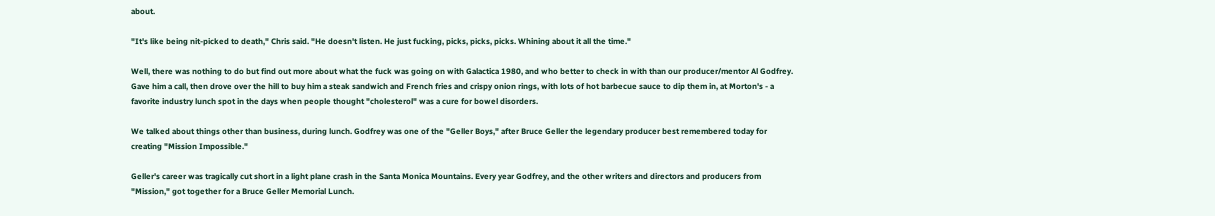about.

"It's like being nit-picked to death," Chris said. "He doesn't listen. He just fucking, picks, picks, picks. Whining about it all the time."

Well, there was nothing to do but find out more about what the fuck was going on with Galactica 1980, and who better to check in with than our producer/mentor Al Godfrey. Gave him a call, then drove over the hill to buy him a steak sandwich and French fries and crispy onion rings, with lots of hot barbecue sauce to dip them in, at Morton's - a favorite industry lunch spot in the days when people thought "cholesterol" was a cure for bowel disorders.

We talked about things other than business, during lunch. Godfrey was one of the "Geller Boys," after Bruce Geller the legendary producer best remembered today for creating "Mission Impossible."

Geller's career was tragically cut short in a light plane crash in the Santa Monica Mountains. Every year Godfrey, and the other writers and directors and producers from "Mission," got together for a Bruce Geller Memorial Lunch.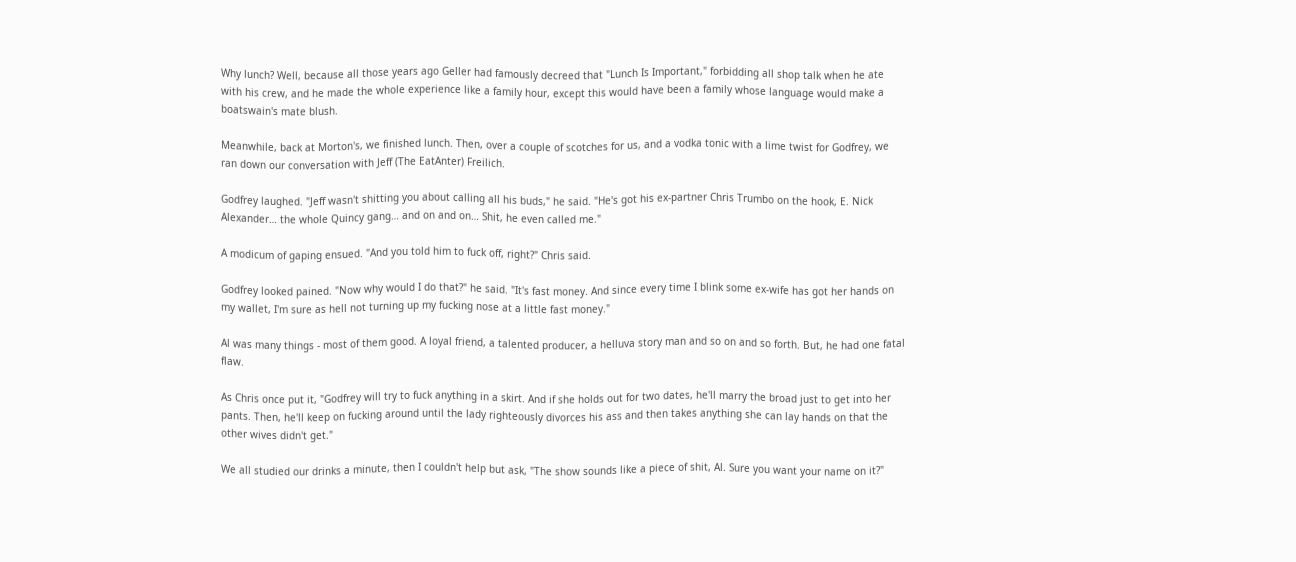Why lunch? Well, because all those years ago Geller had famously decreed that "Lunch Is Important," forbidding all shop talk when he ate with his crew, and he made the whole experience like a family hour, except this would have been a family whose language would make a boatswain's mate blush.

Meanwhile, back at Morton's, we finished lunch. Then, over a couple of scotches for us, and a vodka tonic with a lime twist for Godfrey, we ran down our conversation with Jeff (The EatAnter) Freilich.

Godfrey laughed. "Jeff wasn't shitting you about calling all his buds," he said. "He's got his ex-partner Chris Trumbo on the hook, E. Nick Alexander… the whole Quincy gang… and on and on… Shit, he even called me."

A modicum of gaping ensued. "And you told him to fuck off, right?" Chris said.

Godfrey looked pained. "Now why would I do that?" he said. "It's fast money. And since every time I blink some ex-wife has got her hands on my wallet, I'm sure as hell not turning up my fucking nose at a little fast money."

Al was many things - most of them good. A loyal friend, a talented producer, a helluva story man and so on and so forth. But, he had one fatal flaw.

As Chris once put it, "Godfrey will try to fuck anything in a skirt. And if she holds out for two dates, he'll marry the broad just to get into her pants. Then, he'll keep on fucking around until the lady righteously divorces his ass and then takes anything she can lay hands on that the other wives didn't get."

We all studied our drinks a minute, then I couldn't help but ask, "The show sounds like a piece of shit, Al. Sure you want your name on it?"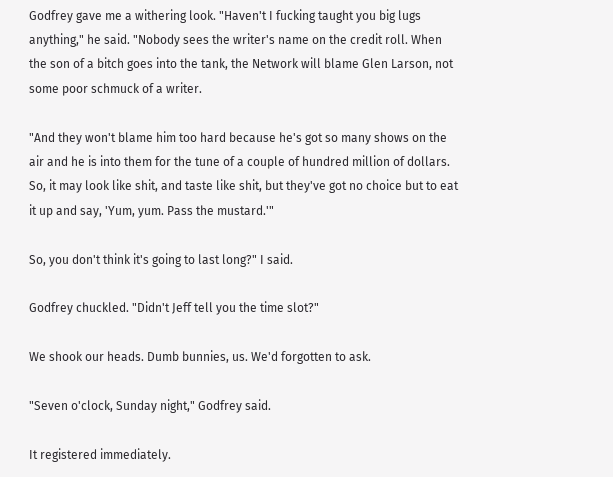Godfrey gave me a withering look. "Haven't I fucking taught you big lugs anything," he said. "Nobody sees the writer's name on the credit roll. When the son of a bitch goes into the tank, the Network will blame Glen Larson, not some poor schmuck of a writer.

"And they won't blame him too hard because he's got so many shows on the air and he is into them for the tune of a couple of hundred million of dollars. So, it may look like shit, and taste like shit, but they've got no choice but to eat it up and say, 'Yum, yum. Pass the mustard.'"

So, you don't think it's going to last long?" I said.

Godfrey chuckled. "Didn't Jeff tell you the time slot?"

We shook our heads. Dumb bunnies, us. We'd forgotten to ask.

"Seven o'clock, Sunday night," Godfrey said.

It registered immediately.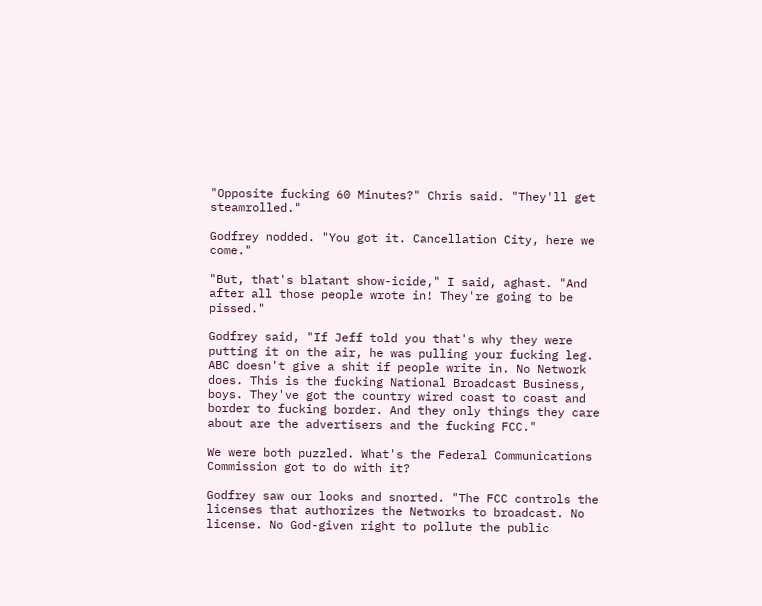"Opposite fucking 60 Minutes?" Chris said. "They'll get steamrolled."

Godfrey nodded. "You got it. Cancellation City, here we come."

"But, that's blatant show-icide," I said, aghast. "And after all those people wrote in! They're going to be pissed."

Godfrey said, "If Jeff told you that's why they were putting it on the air, he was pulling your fucking leg. ABC doesn't give a shit if people write in. No Network does. This is the fucking National Broadcast Business, boys. They've got the country wired coast to coast and border to fucking border. And they only things they care about are the advertisers and the fucking FCC."

We were both puzzled. What's the Federal Communications Commission got to do with it?

Godfrey saw our looks and snorted. "The FCC controls the licenses that authorizes the Networks to broadcast. No license. No God-given right to pollute the public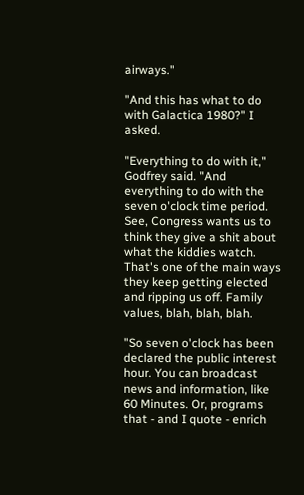airways."

"And this has what to do with Galactica 1980?" I asked.

"Everything to do with it," Godfrey said. "And everything to do with the seven o'clock time period. See, Congress wants us to think they give a shit about what the kiddies watch. That's one of the main ways they keep getting elected and ripping us off. Family values, blah, blah, blah.

"So seven o'clock has been declared the public interest hour. You can broadcast news and information, like 60 Minutes. Or, programs that - and I quote - enrich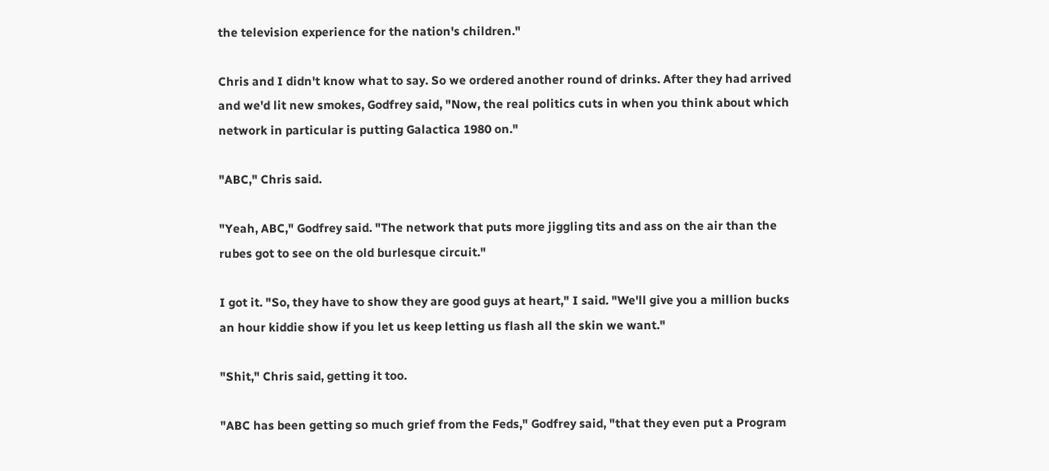the television experience for the nation's children."

Chris and I didn't know what to say. So we ordered another round of drinks. After they had arrived and we'd lit new smokes, Godfrey said, "Now, the real politics cuts in when you think about which network in particular is putting Galactica 1980 on."

"ABC," Chris said.

"Yeah, ABC," Godfrey said. "The network that puts more jiggling tits and ass on the air than the rubes got to see on the old burlesque circuit."

I got it. "So, they have to show they are good guys at heart," I said. "We'll give you a million bucks an hour kiddie show if you let us keep letting us flash all the skin we want."

"Shit," Chris said, getting it too.

"ABC has been getting so much grief from the Feds," Godfrey said, "that they even put a Program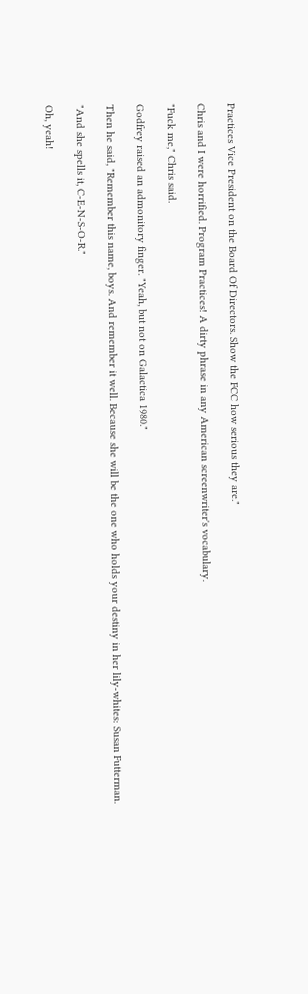Practices Vice President on the Board Of Directors. Show the FCC how serious they are."

Chris and I were horrified. Program Practices! A dirty phrase in any American screenwriter's vocabulary.

"Fuck me," Chris said.

Godfrey raised an admonitory finger. "Yeah, but not on Galactica 1980."

Then he said, "Remember this name, boys. And remember it well. Because she will be the one who holds your destiny in her lily-whites: Susan Futterman.

"And she spells it, C-E-N-S-O-R."

Oh, yeah!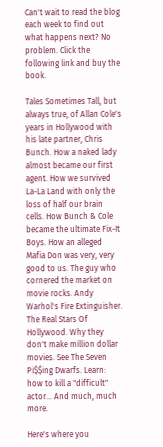Can't wait to read the blog each week to find out what happens next? No problem. Click the following link and buy the book.

Tales Sometimes Tall, but always true, of Allan Cole's years in Hollywood with his late partner, Chris Bunch. How a naked lady almost became our first agent. How we survived La-La Land with only the loss of half our brain cells. How Bunch & Cole became the ultimate Fix-It Boys. How an alleged Mafia Don was very, very good to us. The guy who cornered the market on movie rocks. Andy Warhol's Fire Extinguisher. The Real Stars Of Hollywood. Why they don't make million dollar movies. See The Seven Pi$$ing Dwarfs. Learn: how to kill a "difficult" actor… And much, much more.

Here's where you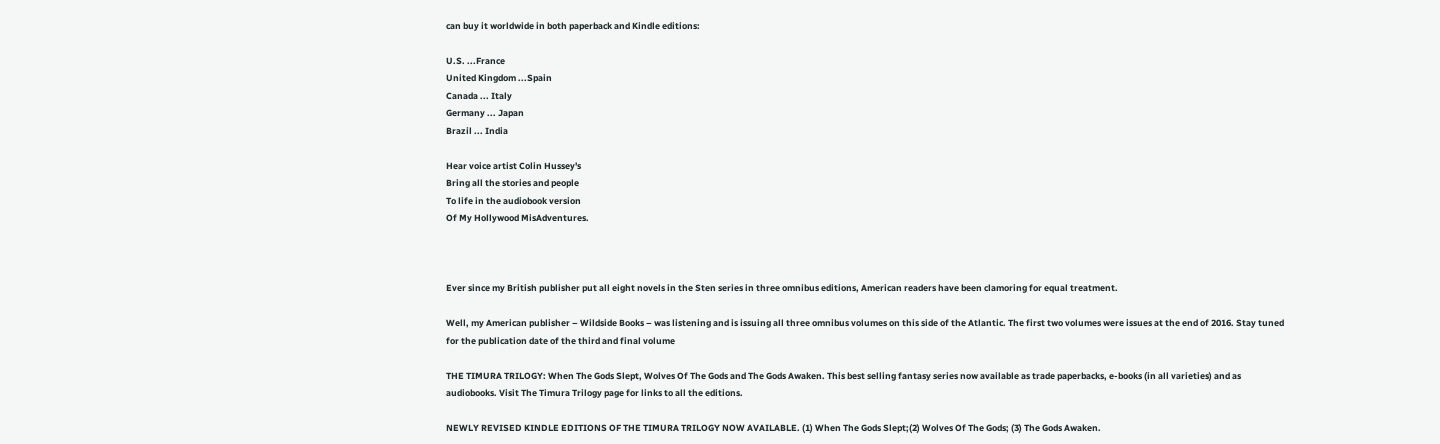can buy it worldwide in both paperback and Kindle editions:

U.S. ...France
United Kingdom ...Spain
Canada ... Italy
Germany ... Japan
Brazil ... India

Hear voice artist Colin Hussey's
Bring all the stories and people
To life in the audiobook version
Of My Hollywood MisAdventures.



Ever since my British publisher put all eight novels in the Sten series in three omnibus editions, American readers have been clamoring for equal treatment.

Well, my American publisher – Wildside Books – was listening and is issuing all three omnibus volumes on this side of the Atlantic. The first two volumes were issues at the end of 2016. Stay tuned for the publication date of the third and final volume

THE TIMURA TRILOGY: When The Gods Slept, Wolves Of The Gods and The Gods Awaken. This best selling fantasy series now available as trade paperbacks, e-books (in all varieties) and as audiobooks. Visit The Timura Trilogy page for links to all the editions.

NEWLY REVISED KINDLE EDITIONS OF THE TIMURA TRILOGY NOW AVAILABLE. (1) When The Gods Slept;(2) Wolves Of The Gods; (3) The Gods Awaken.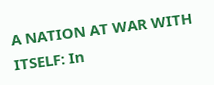A NATION AT WAR WITH ITSELF: In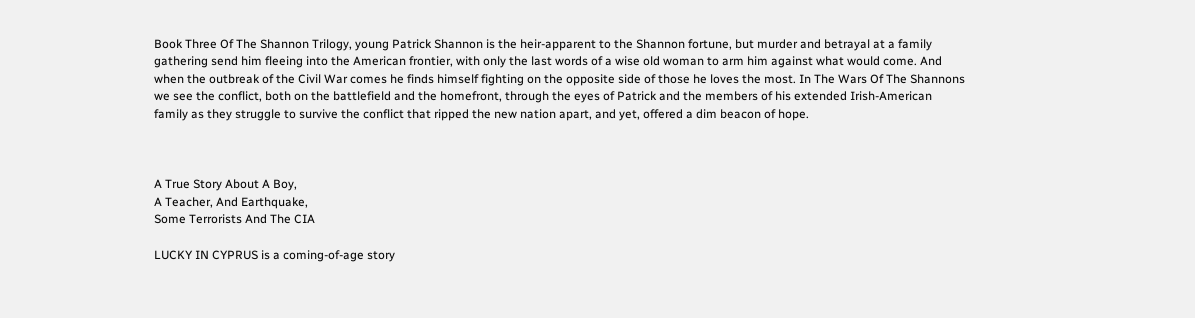Book Three Of The Shannon Trilogy, young Patrick Shannon is the heir-apparent to the Shannon fortune, but murder and betrayal at a family gathering send him fleeing into the American frontier, with only the last words of a wise old woman to arm him against what would come. And when the outbreak of the Civil War comes he finds himself fighting on the opposite side of those he loves the most. In The Wars Of The Shannons we see the conflict, both on the battlefield and the homefront, through the eyes of Patrick and the members of his extended Irish-American family as they struggle to survive the conflict that ripped the new nation apart, and yet, offered a dim beacon of hope.



A True Story About A Boy,
A Teacher, And Earthquake,
Some Terrorists And The CIA

LUCKY IN CYPRUS is a coming-of-age story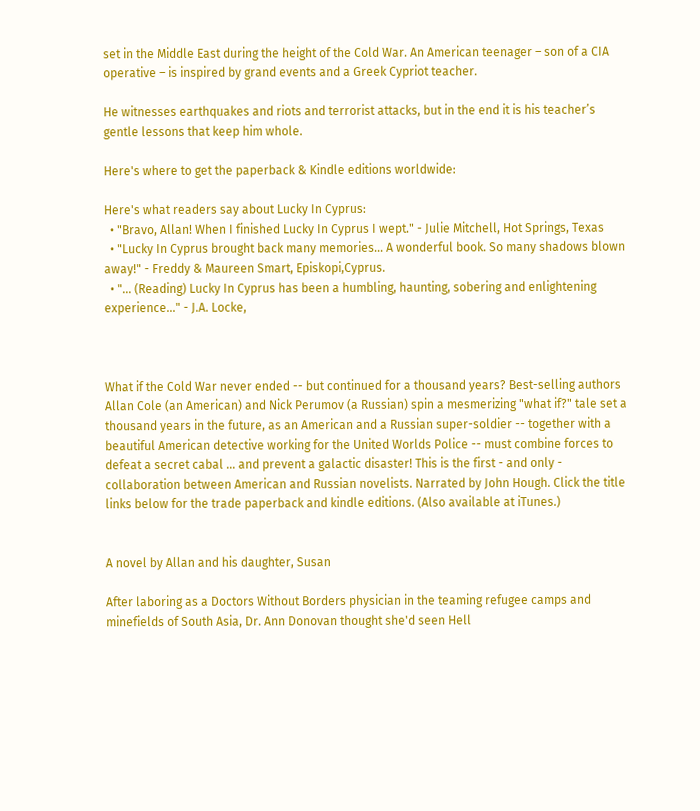set in the Middle East during the height of the Cold War. An American teenager – son of a CIA operative – is inspired by grand events and a Greek Cypriot teacher.

He witnesses earthquakes and riots and terrorist attacks, but in the end it is his teacher’s gentle lessons that keep him whole.

Here's where to get the paperback & Kindle editions worldwide:

Here's what readers say about Lucky In Cyprus:
  • "Bravo, Allan! When I finished Lucky In Cyprus I wept." - Julie Mitchell, Hot Springs, Texas
  • "Lucky In Cyprus brought back many memories... A wonderful book. So many shadows blown away!" - Freddy & Maureen Smart, Episkopi,Cyprus.
  • "... (Reading) Lucky In Cyprus has been a humbling, haunting, sobering and enlightening experience..." - J.A. Locke,



What if the Cold War never ended -- but continued for a thousand years? Best-selling authors Allan Cole (an American) and Nick Perumov (a Russian) spin a mesmerizing "what if?" tale set a thousand years in the future, as an American and a Russian super-soldier -- together with a beautiful American detective working for the United Worlds Police -- must combine forces to defeat a secret cabal ... and prevent a galactic disaster! This is the first - and only - collaboration between American and Russian novelists. Narrated by John Hough. Click the title links below for the trade paperback and kindle editions. (Also available at iTunes.)


A novel by Allan and his daughter, Susan

After laboring as a Doctors Without Borders physician in the teaming refugee camps and minefields of South Asia, Dr. Ann Donovan thought she'd seen Hell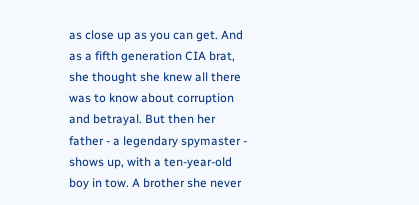as close up as you can get. And as a fifth generation CIA brat, she thought she knew all there was to know about corruption and betrayal. But then her father - a legendary spymaster - shows up, with a ten-year-old boy in tow. A brother she never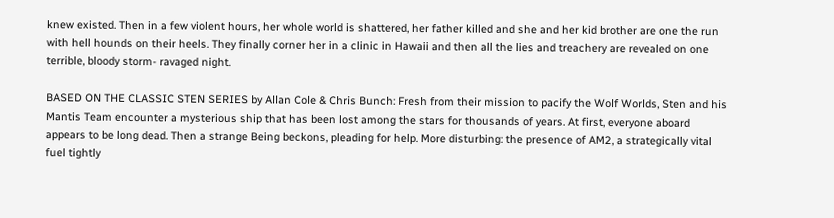knew existed. Then in a few violent hours, her whole world is shattered, her father killed and she and her kid brother are one the run with hell hounds on their heels. They finally corner her in a clinic in Hawaii and then all the lies and treachery are revealed on one terrible, bloody storm- ravaged night.

BASED ON THE CLASSIC STEN SERIES by Allan Cole & Chris Bunch: Fresh from their mission to pacify the Wolf Worlds, Sten and his Mantis Team encounter a mysterious ship that has been lost among the stars for thousands of years. At first, everyone aboard appears to be long dead. Then a strange Being beckons, pleading for help. More disturbing: the presence of AM2, a strategically vital fuel tightly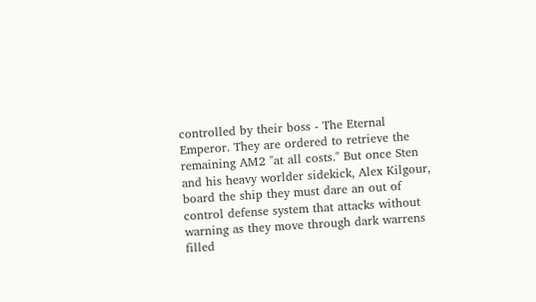controlled by their boss - The Eternal Emperor. They are ordered to retrieve the remaining AM2 "at all costs." But once Sten and his heavy worlder sidekick, Alex Kilgour, board the ship they must dare an out of control defense system that attacks without warning as they move through dark warrens filled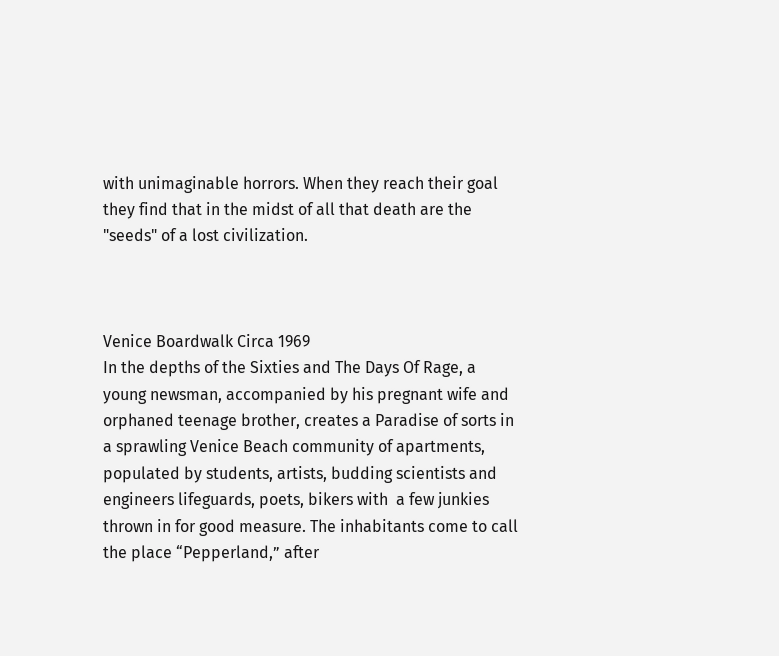with unimaginable horrors. When they reach their goal they find that in the midst of all that death are the "seeds" of a lost civilization.



Venice Boardwalk Circa 1969
In the depths of the Sixties and The Days Of Rage, a young newsman, accompanied by his pregnant wife and orphaned teenage brother, creates a Paradise of sorts in a sprawling Venice Beach community of apartments, populated by students, artists, budding scientists and engineers lifeguards, poets, bikers with  a few junkies thrown in for good measure. The inhabitants come to call the place “Pepperland,” after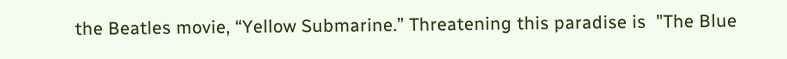the Beatles movie, “Yellow Submarine.” Threatening this paradise is  "The Blue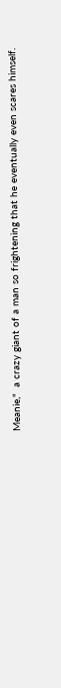Meanie,"  a crazy giant of a man so frightening that he eventually even scares himself.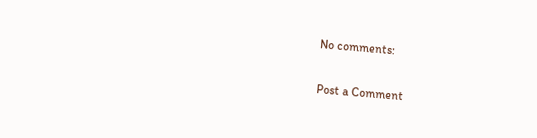No comments:

Post a Comment